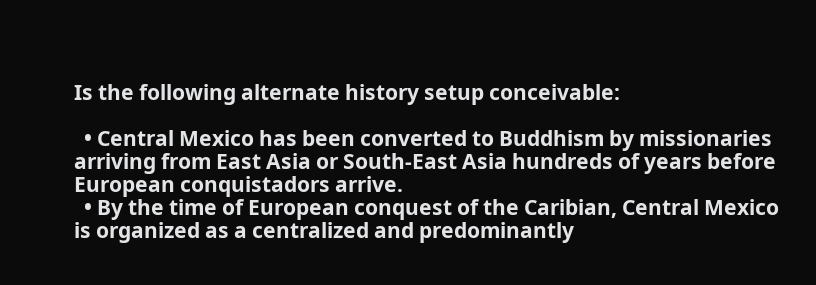Is the following alternate history setup conceivable:

  • Central Mexico has been converted to Buddhism by missionaries arriving from East Asia or South-East Asia hundreds of years before European conquistadors arrive.
  • By the time of European conquest of the Caribian, Central Mexico is organized as a centralized and predominantly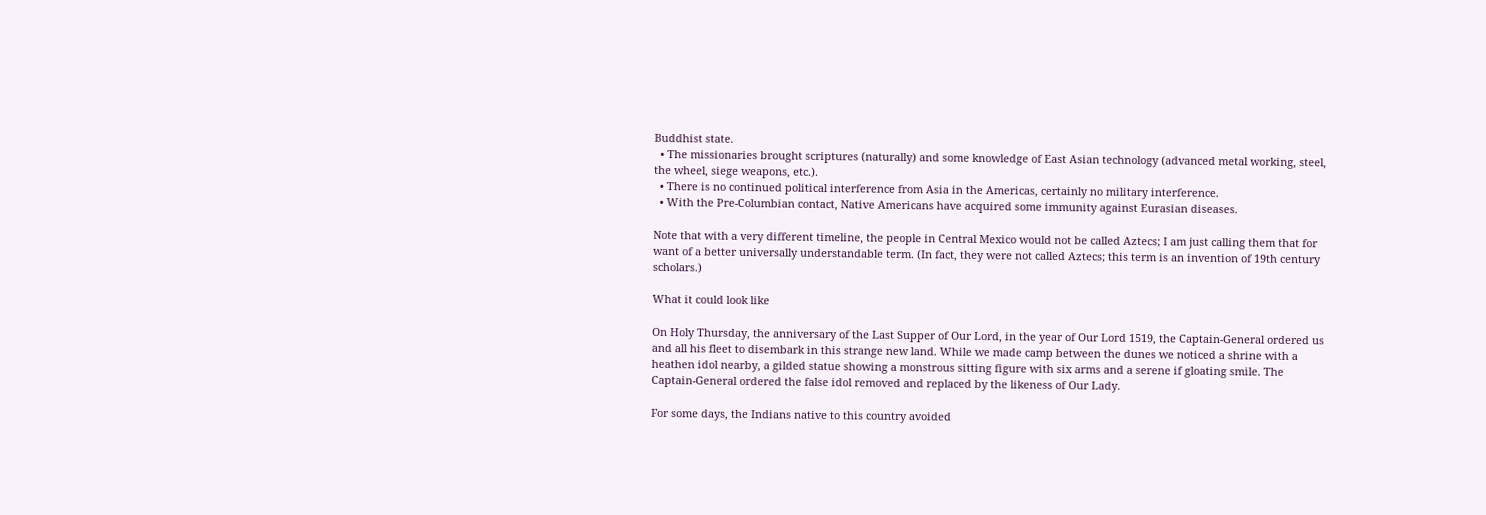Buddhist state.
  • The missionaries brought scriptures (naturally) and some knowledge of East Asian technology (advanced metal working, steel, the wheel, siege weapons, etc.).
  • There is no continued political interference from Asia in the Americas, certainly no military interference.
  • With the Pre-Columbian contact, Native Americans have acquired some immunity against Eurasian diseases.

Note that with a very different timeline, the people in Central Mexico would not be called Aztecs; I am just calling them that for want of a better universally understandable term. (In fact, they were not called Aztecs; this term is an invention of 19th century scholars.)

What it could look like

On Holy Thursday, the anniversary of the Last Supper of Our Lord, in the year of Our Lord 1519, the Captain-General ordered us and all his fleet to disembark in this strange new land. While we made camp between the dunes we noticed a shrine with a heathen idol nearby, a gilded statue showing a monstrous sitting figure with six arms and a serene if gloating smile. The Captain-General ordered the false idol removed and replaced by the likeness of Our Lady.

For some days, the Indians native to this country avoided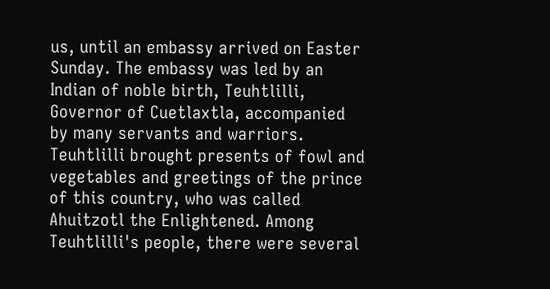us, until an embassy arrived on Easter Sunday. The embassy was led by an Indian of noble birth, Teuhtlilli, Governor of Cuetlaxtla, accompanied by many servants and warriors. Teuhtlilli brought presents of fowl and vegetables and greetings of the prince of this country, who was called Ahuitzotl the Enlightened. Among Teuhtlilli's people, there were several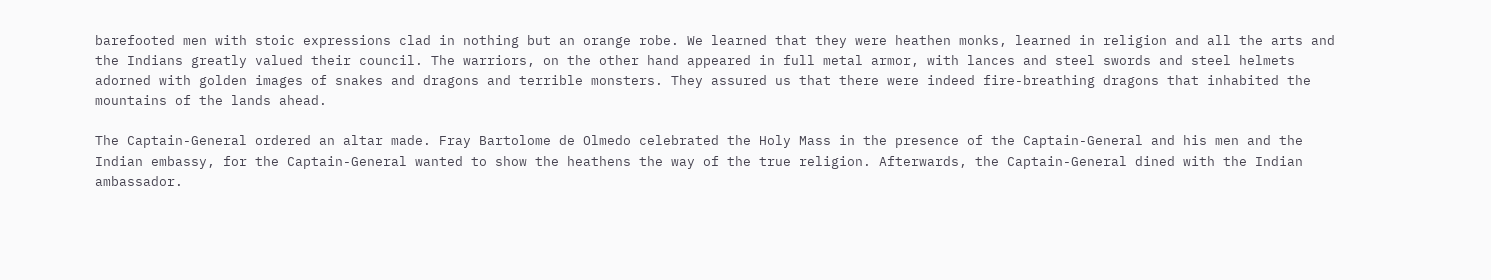barefooted men with stoic expressions clad in nothing but an orange robe. We learned that they were heathen monks, learned in religion and all the arts and the Indians greatly valued their council. The warriors, on the other hand appeared in full metal armor, with lances and steel swords and steel helmets adorned with golden images of snakes and dragons and terrible monsters. They assured us that there were indeed fire-breathing dragons that inhabited the mountains of the lands ahead.

The Captain-General ordered an altar made. Fray Bartolome de Olmedo celebrated the Holy Mass in the presence of the Captain-General and his men and the Indian embassy, for the Captain-General wanted to show the heathens the way of the true religion. Afterwards, the Captain-General dined with the Indian ambassador.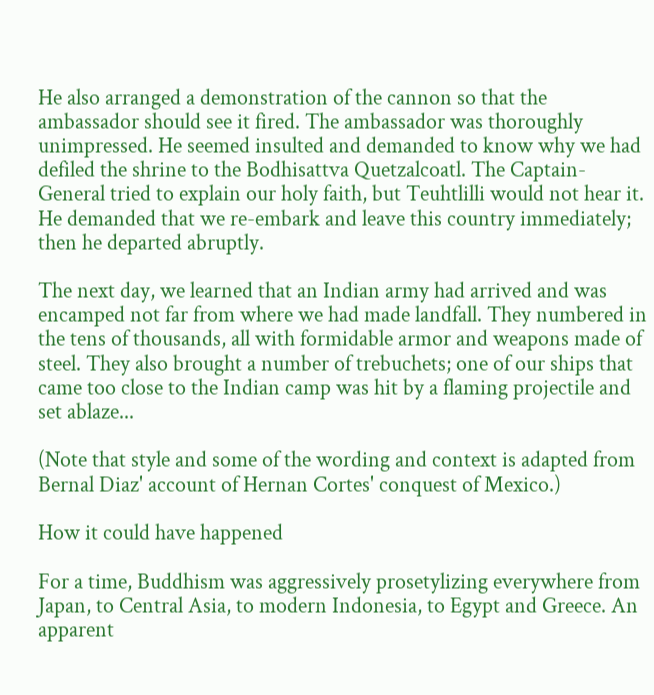He also arranged a demonstration of the cannon so that the ambassador should see it fired. The ambassador was thoroughly unimpressed. He seemed insulted and demanded to know why we had defiled the shrine to the Bodhisattva Quetzalcoatl. The Captain-General tried to explain our holy faith, but Teuhtlilli would not hear it. He demanded that we re-embark and leave this country immediately; then he departed abruptly.

The next day, we learned that an Indian army had arrived and was encamped not far from where we had made landfall. They numbered in the tens of thousands, all with formidable armor and weapons made of steel. They also brought a number of trebuchets; one of our ships that came too close to the Indian camp was hit by a flaming projectile and set ablaze...

(Note that style and some of the wording and context is adapted from Bernal Diaz' account of Hernan Cortes' conquest of Mexico.)

How it could have happened

For a time, Buddhism was aggressively prosetylizing everywhere from Japan, to Central Asia, to modern Indonesia, to Egypt and Greece. An apparent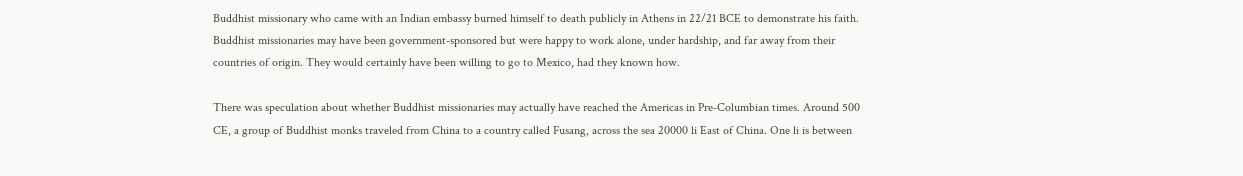Buddhist missionary who came with an Indian embassy burned himself to death publicly in Athens in 22/21 BCE to demonstrate his faith. Buddhist missionaries may have been government-sponsored but were happy to work alone, under hardship, and far away from their countries of origin. They would certainly have been willing to go to Mexico, had they known how.

There was speculation about whether Buddhist missionaries may actually have reached the Americas in Pre-Columbian times. Around 500 CE, a group of Buddhist monks traveled from China to a country called Fusang, across the sea 20000 li East of China. One li is between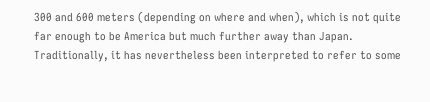300 and 600 meters (depending on where and when), which is not quite far enough to be America but much further away than Japan. Traditionally, it has nevertheless been interpreted to refer to some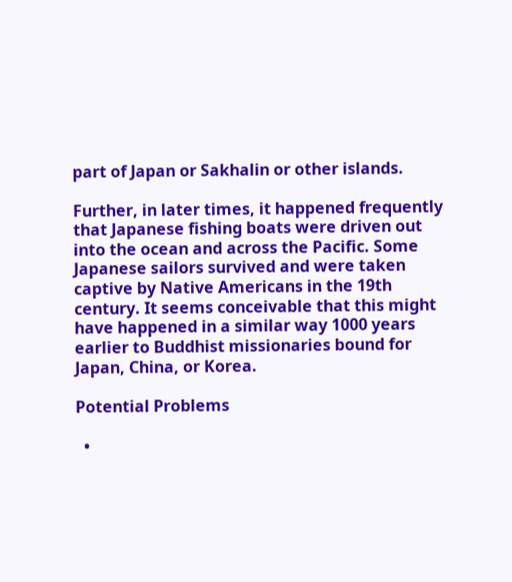part of Japan or Sakhalin or other islands.

Further, in later times, it happened frequently that Japanese fishing boats were driven out into the ocean and across the Pacific. Some Japanese sailors survived and were taken captive by Native Americans in the 19th century. It seems conceivable that this might have happened in a similar way 1000 years earlier to Buddhist missionaries bound for Japan, China, or Korea.

Potential Problems

  •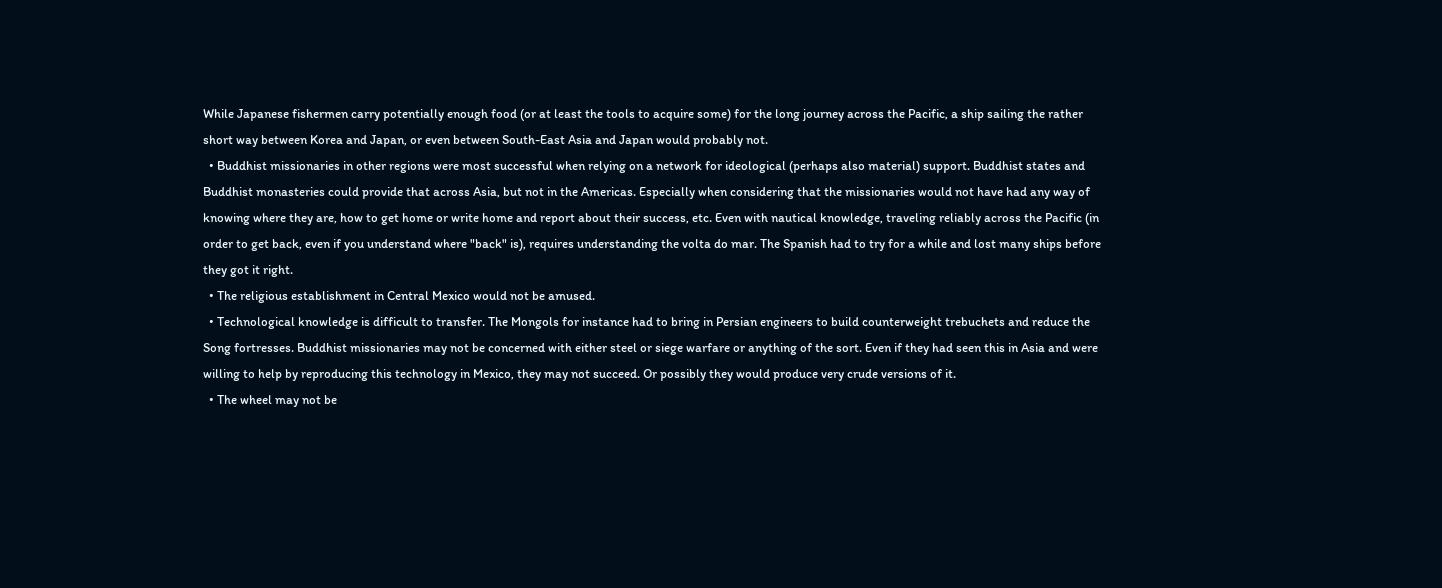While Japanese fishermen carry potentially enough food (or at least the tools to acquire some) for the long journey across the Pacific, a ship sailing the rather short way between Korea and Japan, or even between South-East Asia and Japan would probably not.
  • Buddhist missionaries in other regions were most successful when relying on a network for ideological (perhaps also material) support. Buddhist states and Buddhist monasteries could provide that across Asia, but not in the Americas. Especially when considering that the missionaries would not have had any way of knowing where they are, how to get home or write home and report about their success, etc. Even with nautical knowledge, traveling reliably across the Pacific (in order to get back, even if you understand where "back" is), requires understanding the volta do mar. The Spanish had to try for a while and lost many ships before they got it right.
  • The religious establishment in Central Mexico would not be amused.
  • Technological knowledge is difficult to transfer. The Mongols for instance had to bring in Persian engineers to build counterweight trebuchets and reduce the Song fortresses. Buddhist missionaries may not be concerned with either steel or siege warfare or anything of the sort. Even if they had seen this in Asia and were willing to help by reproducing this technology in Mexico, they may not succeed. Or possibly they would produce very crude versions of it.
  • The wheel may not be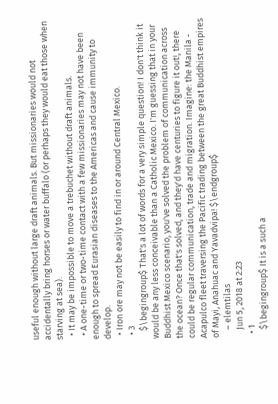useful enough without large draft animals. But missionaries would not accidentally bring horses or water buffalo (or perhaps they would eat those when starving at sea).
  • It may be impossible to move a trebuchet without draft animals.
  • A one-time or two-time contact with a few missionaries may not have been enough to spread Eurasian diseases to the Americas and cause immunity to develop.
  • Iron ore may not be easily to find in or around Central Mexico.
  • 3
    $\begingroup$ That's a lot of words for a very simple question! I don't think it would be any less conceivable than a Catholic Mexico. I'm guessing that in your Buddhist Mexico scenario, you've solved the problem of communication across the ocean? Once that's solved, and they'd have centuries to figure it out!, there could be regular communication, trade and migration. Imagine: the Manila - Acapulco fleet traversing the Pacific trading between the great Buddhist empires of Mayi, Anahuac and Yavadvipa! $\endgroup$
    – elemtilas
    Jun 5, 2018 at 2:23
  • 1
    $\begingroup$ It is a such a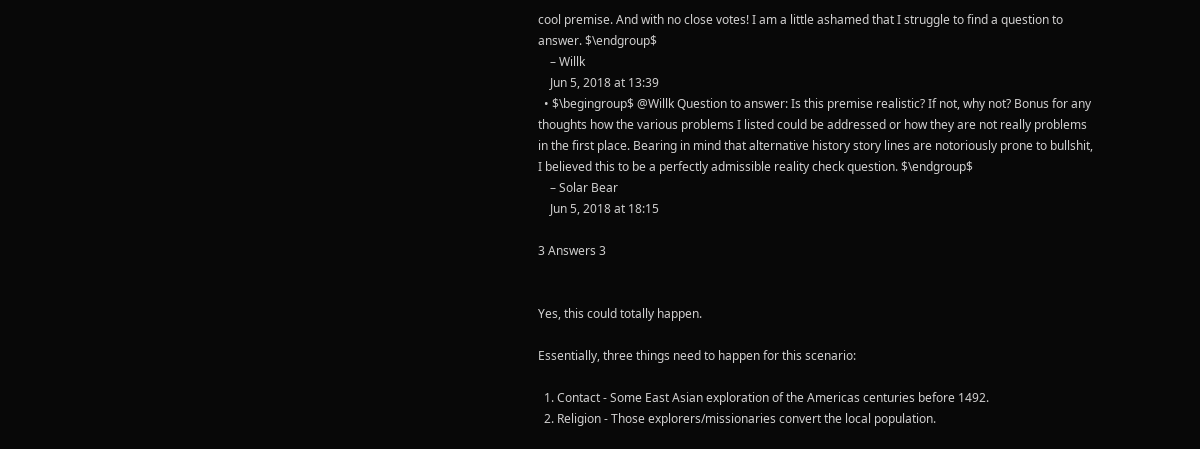cool premise. And with no close votes! I am a little ashamed that I struggle to find a question to answer. $\endgroup$
    – Willk
    Jun 5, 2018 at 13:39
  • $\begingroup$ @Willk Question to answer: Is this premise realistic? If not, why not? Bonus for any thoughts how the various problems I listed could be addressed or how they are not really problems in the first place. Bearing in mind that alternative history story lines are notoriously prone to bullshit, I believed this to be a perfectly admissible reality check question. $\endgroup$
    – Solar Bear
    Jun 5, 2018 at 18:15

3 Answers 3


Yes, this could totally happen.

Essentially, three things need to happen for this scenario:

  1. Contact - Some East Asian exploration of the Americas centuries before 1492.
  2. Religion - Those explorers/missionaries convert the local population.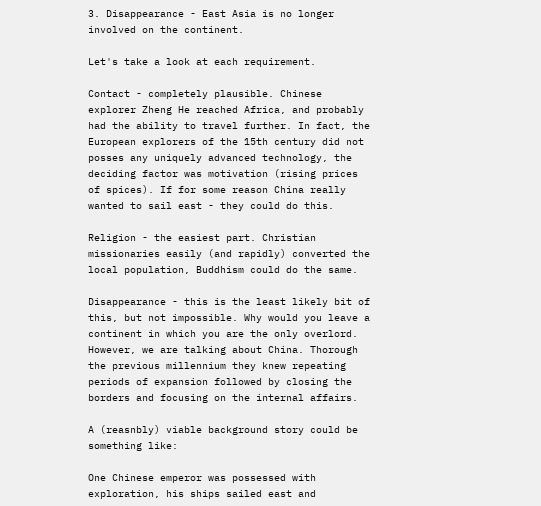3. Disappearance - East Asia is no longer involved on the continent.

Let's take a look at each requirement.

Contact - completely plausible. Chinese explorer Zheng He reached Africa, and probably had the ability to travel further. In fact, the European explorers of the 15th century did not posses any uniquely advanced technology, the deciding factor was motivation (rising prices of spices). If for some reason China really wanted to sail east - they could do this.

Religion - the easiest part. Christian missionaries easily (and rapidly) converted the local population, Buddhism could do the same.

Disappearance - this is the least likely bit of this, but not impossible. Why would you leave a continent in which you are the only overlord. However, we are talking about China. Thorough the previous millennium they knew repeating periods of expansion followed by closing the borders and focusing on the internal affairs.

A (reasnbly) viable background story could be something like:

One Chinese emperor was possessed with exploration, his ships sailed east and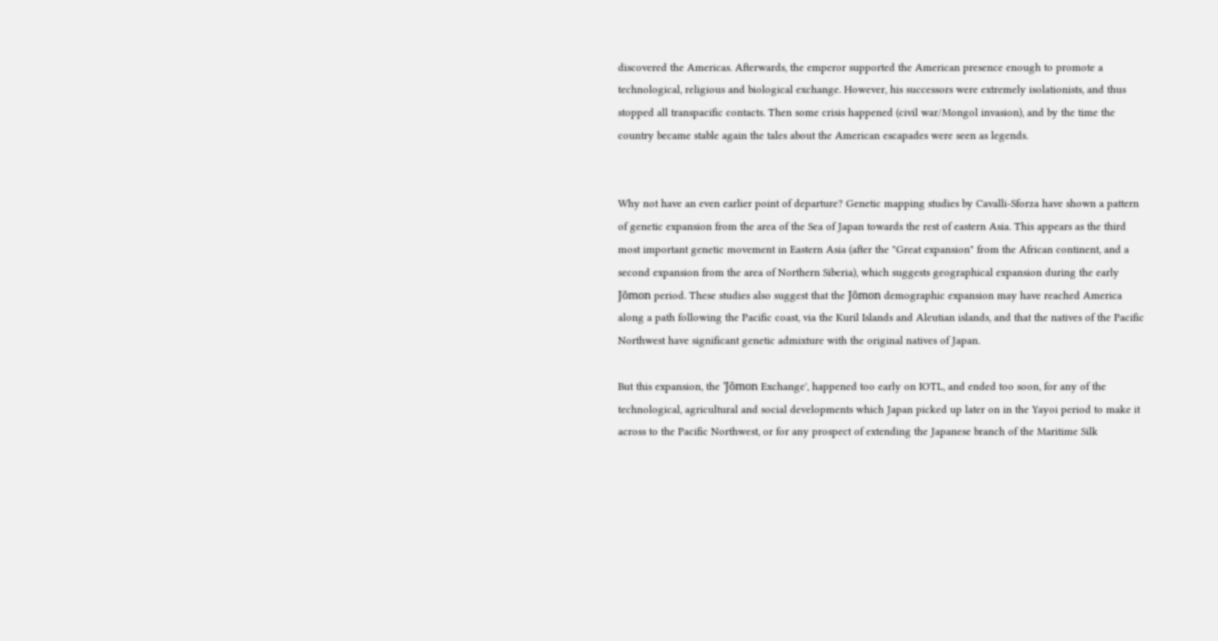discovered the Americas. Afterwards, the emperor supported the American presence enough to promote a technological, religious and biological exchange. However, his successors were extremely isolationists, and thus stopped all transpacific contacts. Then some crisis happened (civil war/Mongol invasion), and by the time the country became stable again the tales about the American escapades were seen as legends.


Why not have an even earlier point of departure? Genetic mapping studies by Cavalli-Sforza have shown a pattern of genetic expansion from the area of the Sea of Japan towards the rest of eastern Asia. This appears as the third most important genetic movement in Eastern Asia (after the "Great expansion" from the African continent, and a second expansion from the area of Northern Siberia), which suggests geographical expansion during the early Jōmon period. These studies also suggest that the Jōmon demographic expansion may have reached America along a path following the Pacific coast, via the Kuril Islands and Aleutian islands, and that the natives of the Pacific Northwest have significant genetic admixture with the original natives of Japan.

But this expansion, the 'Jōmon Exchange', happened too early on IOTL, and ended too soon, for any of the technological, agricultural and social developments which Japan picked up later on in the Yayoi period to make it across to the Pacific Northwest, or for any prospect of extending the Japanese branch of the Maritime Silk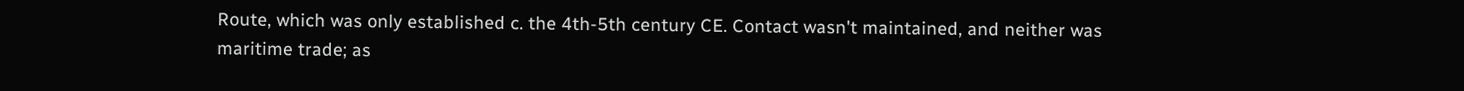Route, which was only established c. the 4th-5th century CE. Contact wasn't maintained, and neither was maritime trade; as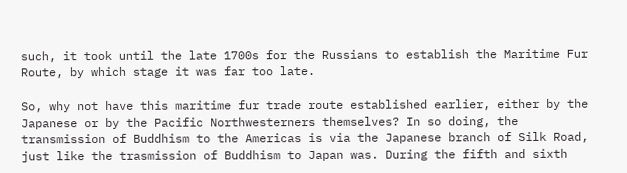such, it took until the late 1700s for the Russians to establish the Maritime Fur Route, by which stage it was far too late.

So, why not have this maritime fur trade route established earlier, either by the Japanese or by the Pacific Northwesterners themselves? In so doing, the transmission of Buddhism to the Americas is via the Japanese branch of Silk Road, just like the trasmission of Buddhism to Japan was. During the fifth and sixth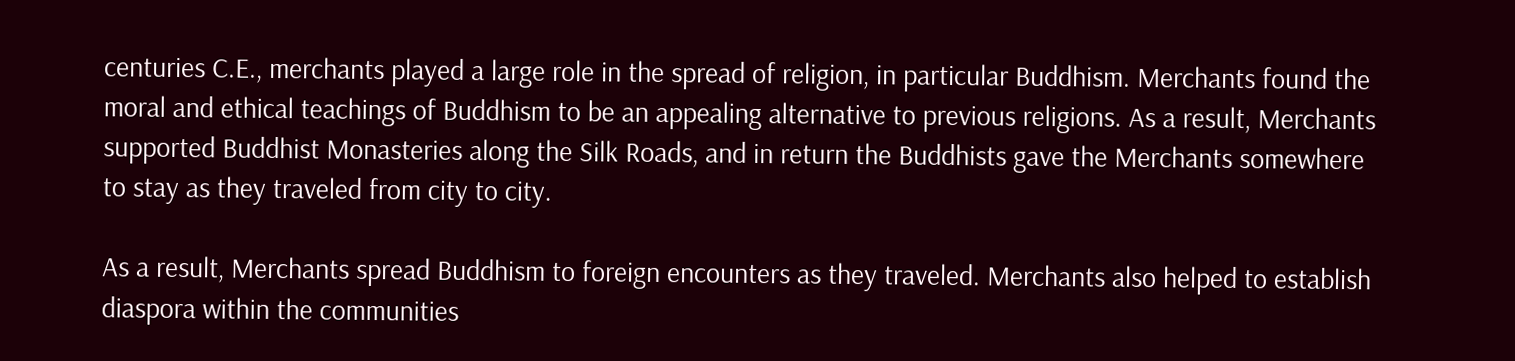centuries C.E., merchants played a large role in the spread of religion, in particular Buddhism. Merchants found the moral and ethical teachings of Buddhism to be an appealing alternative to previous religions. As a result, Merchants supported Buddhist Monasteries along the Silk Roads, and in return the Buddhists gave the Merchants somewhere to stay as they traveled from city to city.

As a result, Merchants spread Buddhism to foreign encounters as they traveled. Merchants also helped to establish diaspora within the communities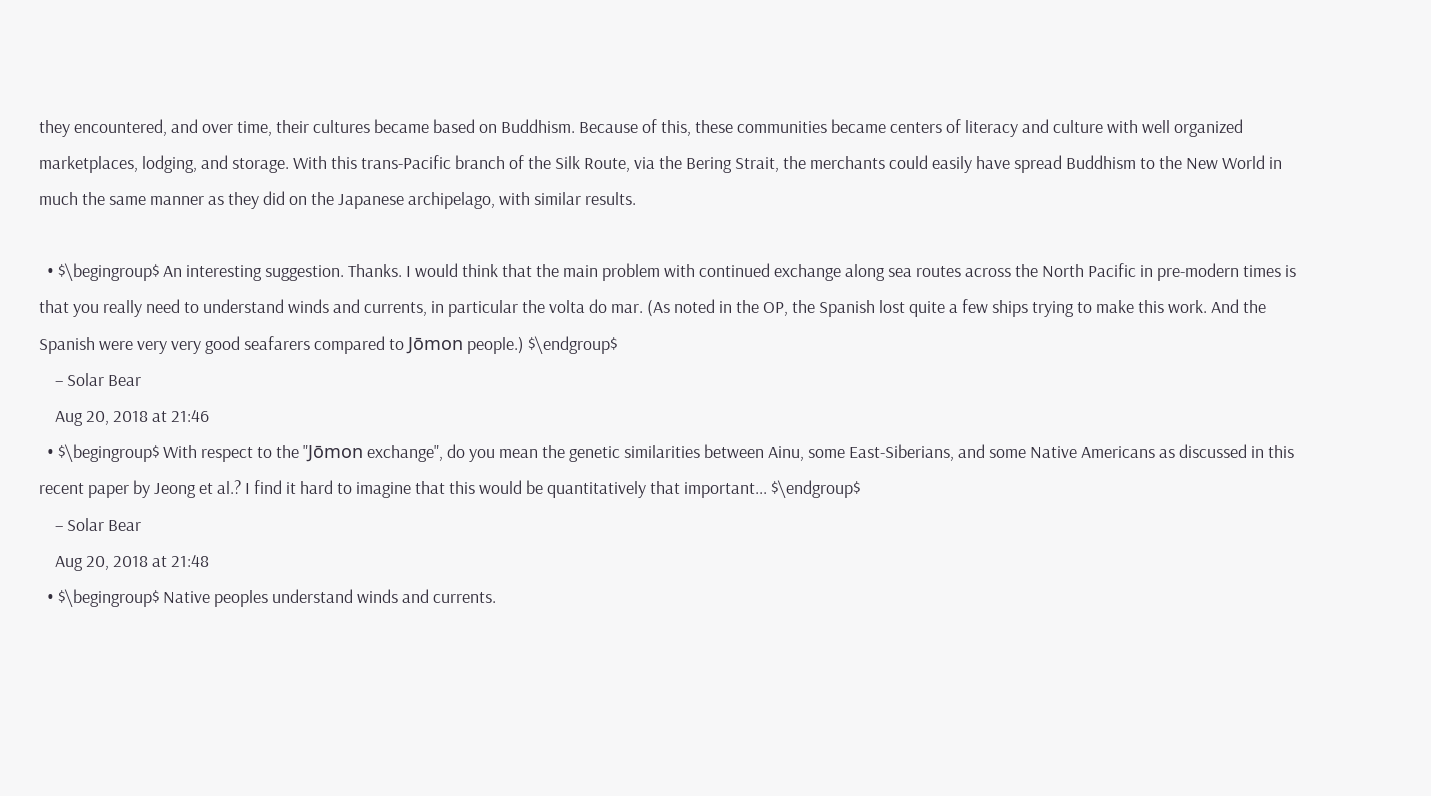they encountered, and over time, their cultures became based on Buddhism. Because of this, these communities became centers of literacy and culture with well organized marketplaces, lodging, and storage. With this trans-Pacific branch of the Silk Route, via the Bering Strait, the merchants could easily have spread Buddhism to the New World in much the same manner as they did on the Japanese archipelago, with similar results.

  • $\begingroup$ An interesting suggestion. Thanks. I would think that the main problem with continued exchange along sea routes across the North Pacific in pre-modern times is that you really need to understand winds and currents, in particular the volta do mar. (As noted in the OP, the Spanish lost quite a few ships trying to make this work. And the Spanish were very very good seafarers compared to Jōmon people.) $\endgroup$
    – Solar Bear
    Aug 20, 2018 at 21:46
  • $\begingroup$ With respect to the "Jōmon exchange", do you mean the genetic similarities between Ainu, some East-Siberians, and some Native Americans as discussed in this recent paper by Jeong et al.? I find it hard to imagine that this would be quantitatively that important... $\endgroup$
    – Solar Bear
    Aug 20, 2018 at 21:48
  • $\begingroup$ Native peoples understand winds and currents.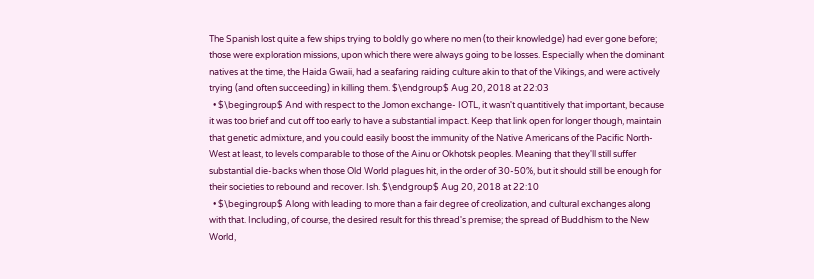The Spanish lost quite a few ships trying to boldly go where no men (to their knowledge) had ever gone before; those were exploration missions, upon which there were always going to be losses. Especially when the dominant natives at the time, the Haida Gwaii, had a seafaring raiding culture akin to that of the Vikings, and were actively trying (and often succeeding) in killing them. $\endgroup$ Aug 20, 2018 at 22:03
  • $\begingroup$ And with respect to the Jomon exchange- IOTL, it wasn't quantitively that important, because it was too brief and cut off too early to have a substantial impact. Keep that link open for longer though, maintain that genetic admixture, and you could easily boost the immunity of the Native Americans of the Pacific North-West at least, to levels comparable to those of the Ainu or Okhotsk peoples. Meaning that they'll still suffer substantial die-backs when those Old World plagues hit, in the order of 30-50%, but it should still be enough for their societies to rebound and recover. Ish. $\endgroup$ Aug 20, 2018 at 22:10
  • $\begingroup$ Along with leading to more than a fair degree of creolization, and cultural exchanges along with that. Including, of course, the desired result for this thread's premise; the spread of Buddhism to the New World,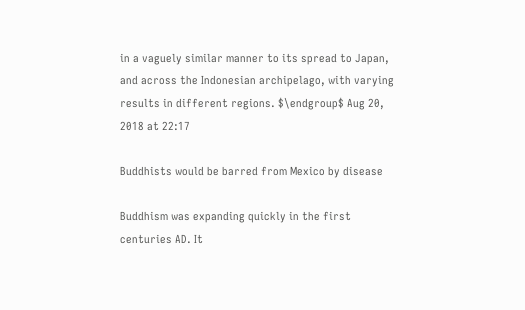in a vaguely similar manner to its spread to Japan, and across the Indonesian archipelago, with varying results in different regions. $\endgroup$ Aug 20, 2018 at 22:17

Buddhists would be barred from Mexico by disease

Buddhism was expanding quickly in the first centuries AD. It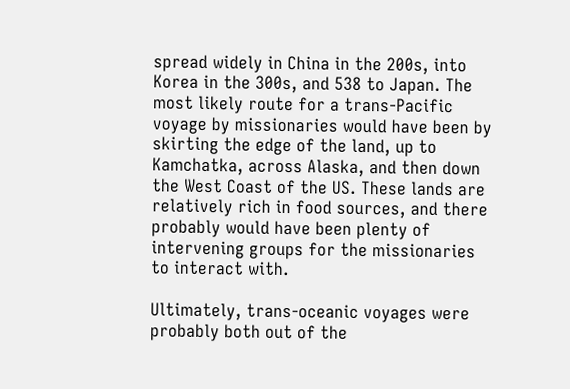spread widely in China in the 200s, into Korea in the 300s, and 538 to Japan. The most likely route for a trans-Pacific voyage by missionaries would have been by skirting the edge of the land, up to Kamchatka, across Alaska, and then down the West Coast of the US. These lands are relatively rich in food sources, and there probably would have been plenty of intervening groups for the missionaries to interact with.

Ultimately, trans-oceanic voyages were probably both out of the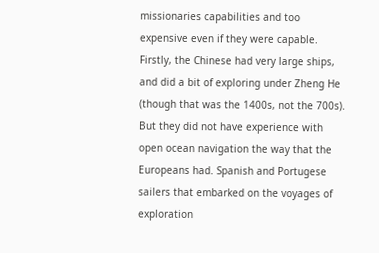missionaries capabilities and too expensive even if they were capable. Firstly, the Chinese had very large ships, and did a bit of exploring under Zheng He (though that was the 1400s, not the 700s). But they did not have experience with open ocean navigation the way that the Europeans had. Spanish and Portugese sailers that embarked on the voyages of exploration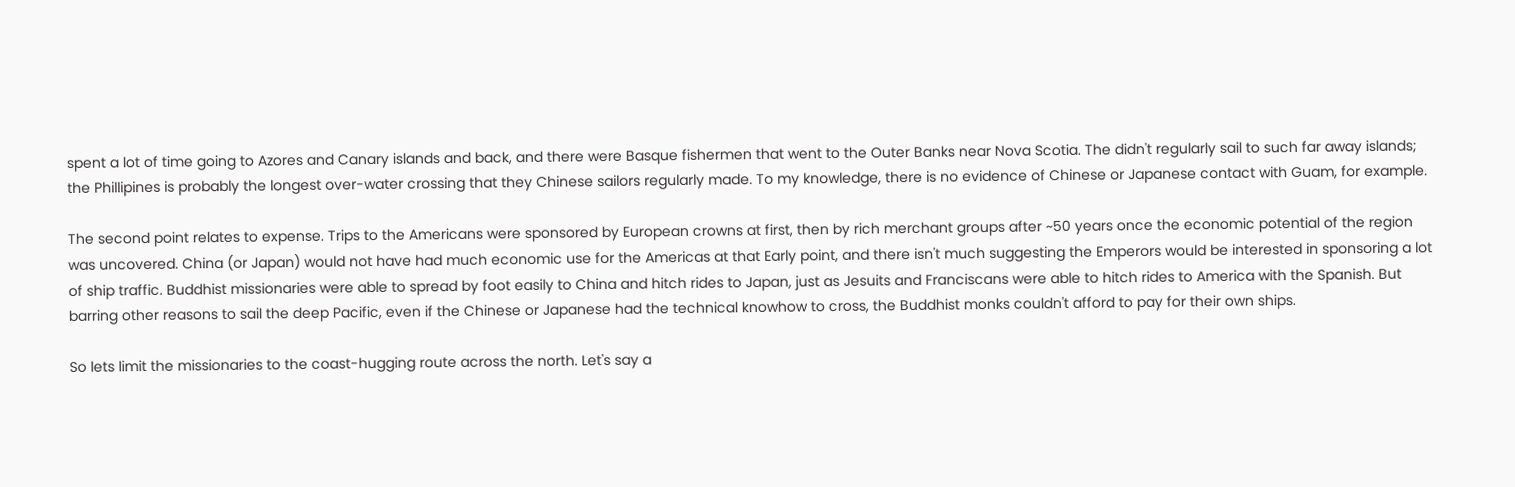spent a lot of time going to Azores and Canary islands and back, and there were Basque fishermen that went to the Outer Banks near Nova Scotia. The didn't regularly sail to such far away islands; the Phillipines is probably the longest over-water crossing that they Chinese sailors regularly made. To my knowledge, there is no evidence of Chinese or Japanese contact with Guam, for example.

The second point relates to expense. Trips to the Americans were sponsored by European crowns at first, then by rich merchant groups after ~50 years once the economic potential of the region was uncovered. China (or Japan) would not have had much economic use for the Americas at that Early point, and there isn't much suggesting the Emperors would be interested in sponsoring a lot of ship traffic. Buddhist missionaries were able to spread by foot easily to China and hitch rides to Japan, just as Jesuits and Franciscans were able to hitch rides to America with the Spanish. But barring other reasons to sail the deep Pacific, even if the Chinese or Japanese had the technical knowhow to cross, the Buddhist monks couldn't afford to pay for their own ships.

So lets limit the missionaries to the coast-hugging route across the north. Let's say a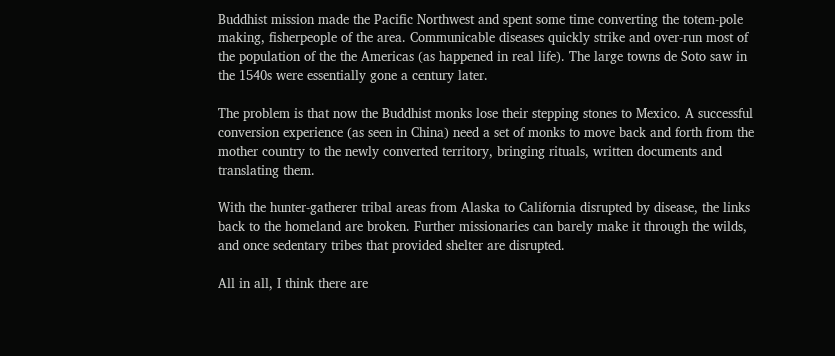Buddhist mission made the Pacific Northwest and spent some time converting the totem-pole making, fisherpeople of the area. Communicable diseases quickly strike and over-run most of the population of the the Americas (as happened in real life). The large towns de Soto saw in the 1540s were essentially gone a century later.

The problem is that now the Buddhist monks lose their stepping stones to Mexico. A successful conversion experience (as seen in China) need a set of monks to move back and forth from the mother country to the newly converted territory, bringing rituals, written documents and translating them.

With the hunter-gatherer tribal areas from Alaska to California disrupted by disease, the links back to the homeland are broken. Further missionaries can barely make it through the wilds, and once sedentary tribes that provided shelter are disrupted.

All in all, I think there are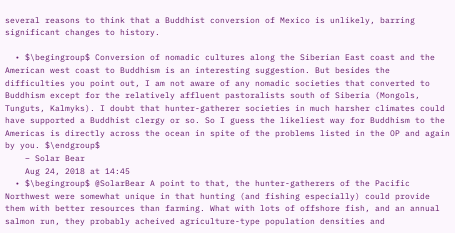several reasons to think that a Buddhist conversion of Mexico is unlikely, barring significant changes to history.

  • $\begingroup$ Conversion of nomadic cultures along the Siberian East coast and the American west coast to Buddhism is an interesting suggestion. But besides the difficulties you point out, I am not aware of any nomadic societies that converted to Buddhism except for the relatively affluent pastoralists south of Siberia (Mongols, Tunguts, Kalmyks). I doubt that hunter-gatherer societies in much harsher climates could have supported a Buddhist clergy or so. So I guess the likeliest way for Buddhism to the Americas is directly across the ocean in spite of the problems listed in the OP and again by you. $\endgroup$
    – Solar Bear
    Aug 24, 2018 at 14:45
  • $\begingroup$ @SolarBear A point to that, the hunter-gatherers of the Pacific Northwest were somewhat unique in that hunting (and fishing especially) could provide them with better resources than farming. What with lots of offshore fish, and an annual salmon run, they probably acheived agriculture-type population densities and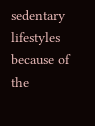sedentary lifestyles because of the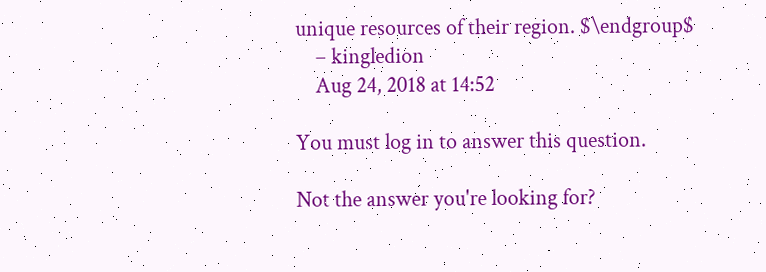unique resources of their region. $\endgroup$
    – kingledion
    Aug 24, 2018 at 14:52

You must log in to answer this question.

Not the answer you're looking for?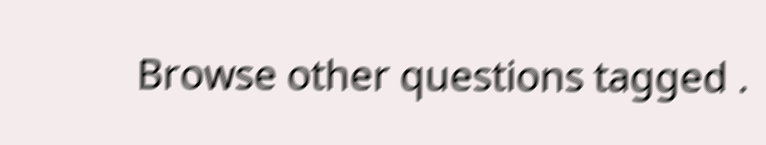Browse other questions tagged .